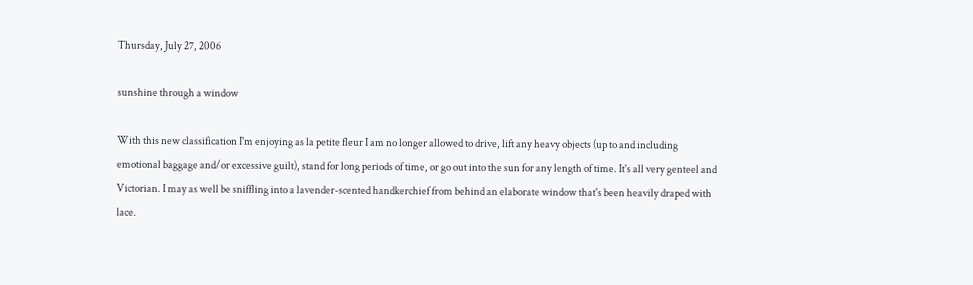Thursday, July 27, 2006

sunshine through a window

With this new classification I'm enjoying as la petite fleur I am no longer allowed to drive, lift any heavy objects (up to and including emotional baggage and/or excessive guilt), stand for long periods of time, or go out into the sun for any length of time. It's all very genteel and Victorian. I may as well be sniffling into a lavender-scented handkerchief from behind an elaborate window that's been heavily draped with lace.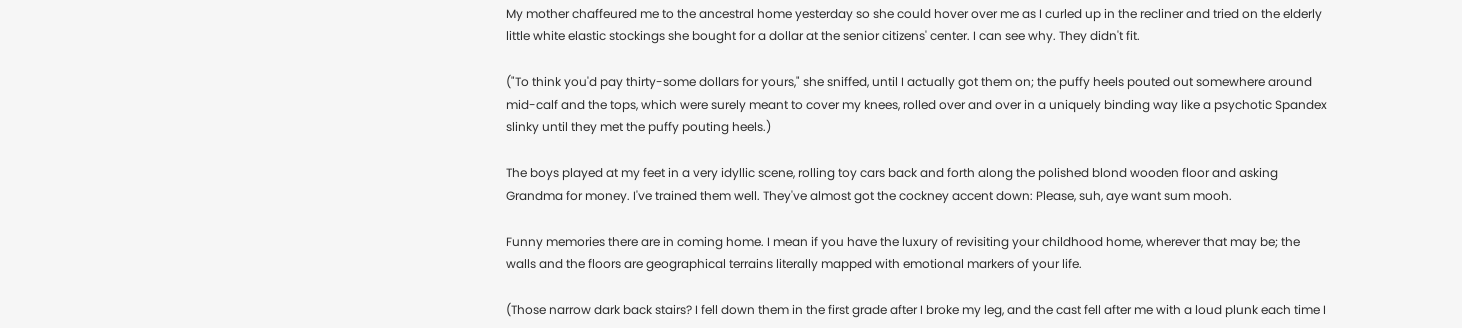My mother chaffeured me to the ancestral home yesterday so she could hover over me as I curled up in the recliner and tried on the elderly little white elastic stockings she bought for a dollar at the senior citizens' center. I can see why. They didn't fit.

("To think you'd pay thirty-some dollars for yours," she sniffed, until I actually got them on; the puffy heels pouted out somewhere around mid-calf and the tops, which were surely meant to cover my knees, rolled over and over in a uniquely binding way like a psychotic Spandex slinky until they met the puffy pouting heels.)

The boys played at my feet in a very idyllic scene, rolling toy cars back and forth along the polished blond wooden floor and asking Grandma for money. I've trained them well. They've almost got the cockney accent down: Please, suh, aye want sum mooh.

Funny memories there are in coming home. I mean if you have the luxury of revisiting your childhood home, wherever that may be; the walls and the floors are geographical terrains literally mapped with emotional markers of your life.

(Those narrow dark back stairs? I fell down them in the first grade after I broke my leg, and the cast fell after me with a loud plunk each time I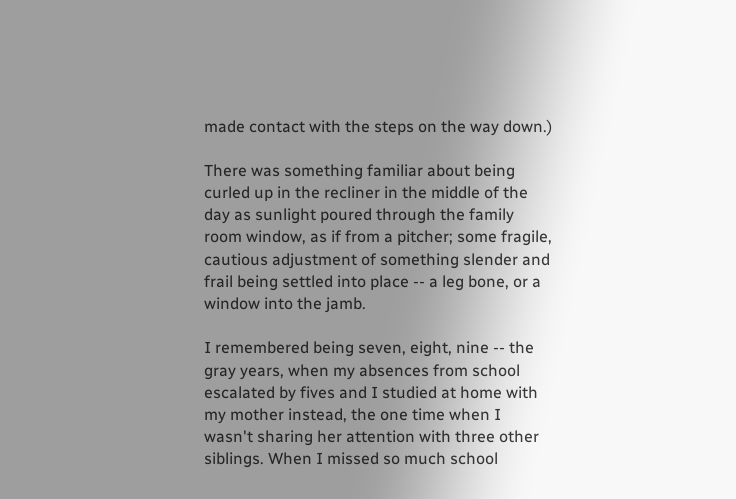made contact with the steps on the way down.)

There was something familiar about being curled up in the recliner in the middle of the day as sunlight poured through the family room window, as if from a pitcher; some fragile, cautious adjustment of something slender and frail being settled into place -- a leg bone, or a window into the jamb.

I remembered being seven, eight, nine -- the gray years, when my absences from school escalated by fives and I studied at home with my mother instead, the one time when I wasn't sharing her attention with three other siblings. When I missed so much school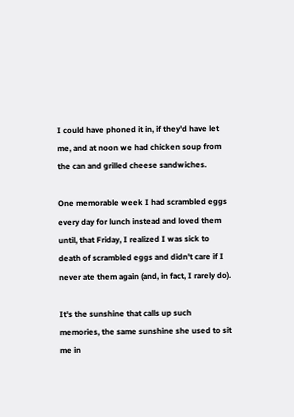I could have phoned it in, if they'd have let me, and at noon we had chicken soup from the can and grilled cheese sandwiches.

One memorable week I had scrambled eggs every day for lunch instead and loved them until, that Friday, I realized I was sick to death of scrambled eggs and didn't care if I never ate them again (and, in fact, I rarely do).

It's the sunshine that calls up such memories, the same sunshine she used to sit me in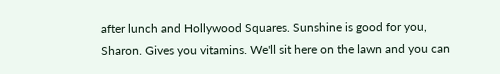after lunch and Hollywood Squares. Sunshine is good for you, Sharon. Gives you vitamins. We'll sit here on the lawn and you can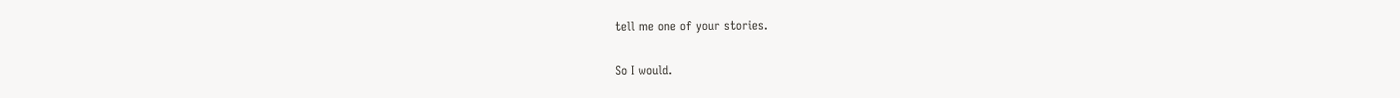tell me one of your stories.

So I would.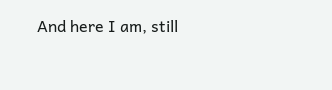And here I am, still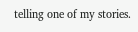telling one of my stories.